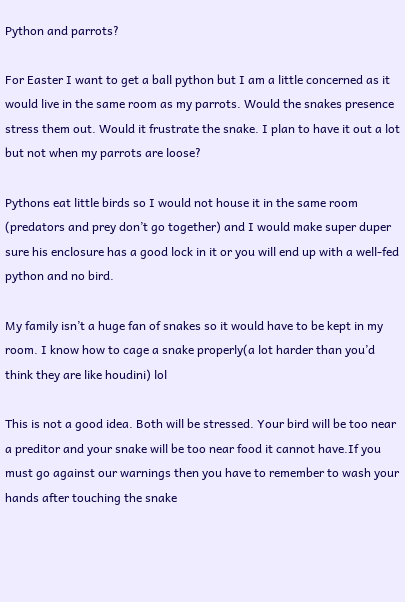Python and parrots?

For Easter I want to get a ball python but I am a little concerned as it would live in the same room as my parrots. Would the snakes presence stress them out. Would it frustrate the snake. I plan to have it out a lot but not when my parrots are loose?

Pythons eat little birds so I would not house it in the same room (predators and prey don’t go together) and I would make super duper sure his enclosure has a good lock in it or you will end up with a well-fed python and no bird.

My family isn’t a huge fan of snakes so it would have to be kept in my room. I know how to cage a snake properly(a lot harder than you’d think they are like houdini) lol

This is not a good idea. Both will be stressed. Your bird will be too near a preditor and your snake will be too near food it cannot have.If you must go against our warnings then you have to remember to wash your hands after touching the snake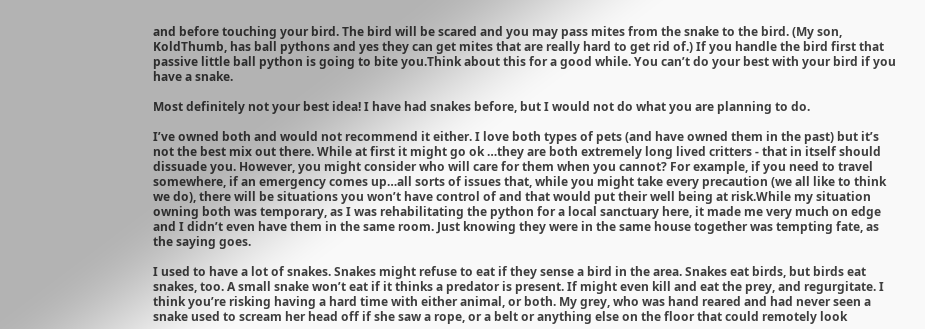and before touching your bird. The bird will be scared and you may pass mites from the snake to the bird. (My son, KoldThumb, has ball pythons and yes they can get mites that are really hard to get rid of.) If you handle the bird first that passive little ball python is going to bite you.Think about this for a good while. You can’t do your best with your bird if you have a snake.

Most definitely not your best idea! I have had snakes before, but I would not do what you are planning to do.

I’ve owned both and would not recommend it either. I love both types of pets (and have owned them in the past) but it’s not the best mix out there. While at first it might go ok …they are both extremely long lived critters - that in itself should dissuade you. However, you might consider who will care for them when you cannot? For example, if you need to travel somewhere, if an emergency comes up…all sorts of issues that, while you might take every precaution (we all like to think we do), there will be situations you won’t have control of and that would put their well being at risk.While my situation owning both was temporary, as I was rehabilitating the python for a local sanctuary here, it made me very much on edge and I didn’t even have them in the same room. Just knowing they were in the same house together was tempting fate, as the saying goes.

I used to have a lot of snakes. Snakes might refuse to eat if they sense a bird in the area. Snakes eat birds, but birds eat snakes, too. A small snake won’t eat if it thinks a predator is present. If might even kill and eat the prey, and regurgitate. I think you’re risking having a hard time with either animal, or both. My grey, who was hand reared and had never seen a snake used to scream her head off if she saw a rope, or a belt or anything else on the floor that could remotely look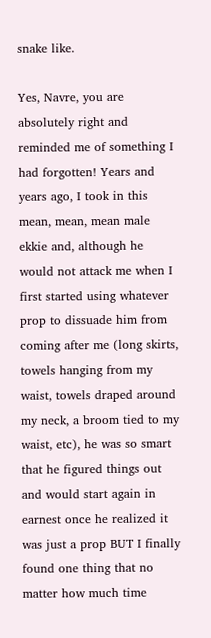snake like.

Yes, Navre, you are absolutely right and reminded me of something I had forgotten! Years and years ago, I took in this mean, mean, mean male ekkie and, although he would not attack me when I first started using whatever prop to dissuade him from coming after me (long skirts, towels hanging from my waist, towels draped around my neck, a broom tied to my waist, etc), he was so smart that he figured things out and would start again in earnest once he realized it was just a prop BUT I finally found one thing that no matter how much time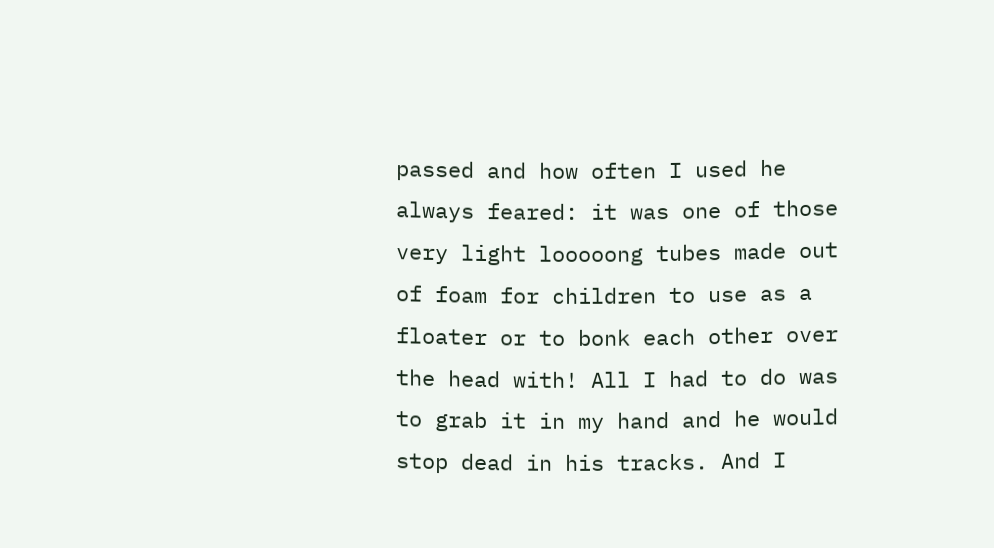passed and how often I used he always feared: it was one of those very light looooong tubes made out of foam for children to use as a floater or to bonk each other over the head with! All I had to do was to grab it in my hand and he would stop dead in his tracks. And I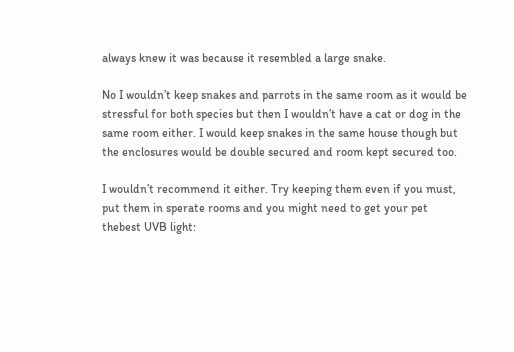always knew it was because it resembled a large snake.

No I wouldn’t keep snakes and parrots in the same room as it would be stressful for both species but then I wouldn’t have a cat or dog in the same room either. I would keep snakes in the same house though but the enclosures would be double secured and room kept secured too.

I wouldn’t recommend it either. Try keeping them even if you must, put them in sperate rooms and you might need to get your pet thebest UVB light: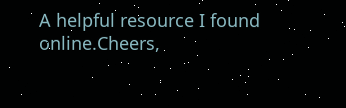A helpful resource I found online.Cheers,